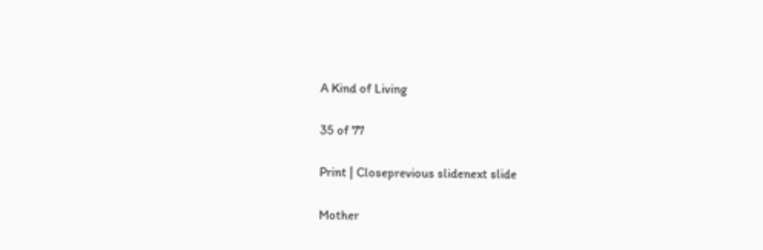A Kind of Living

35 of 77

Print | Closeprevious slidenext slide

Mother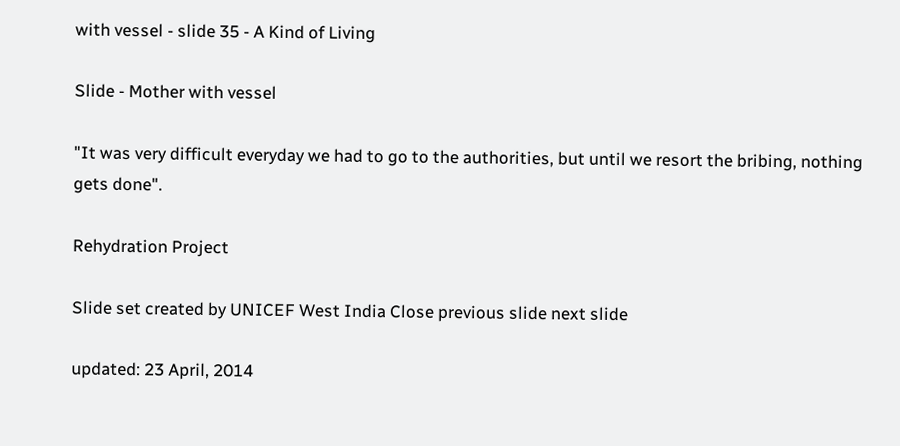with vessel - slide 35 - A Kind of Living

Slide - Mother with vessel

"It was very difficult everyday we had to go to the authorities, but until we resort the bribing, nothing gets done".

Rehydration Project

Slide set created by UNICEF West India Close previous slide next slide

updated: 23 April, 2014